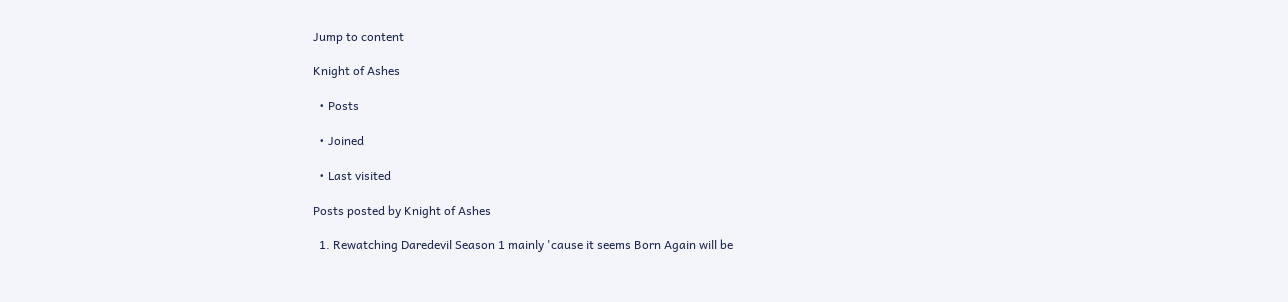Jump to content

Knight of Ashes

  • Posts

  • Joined

  • Last visited

Posts posted by Knight of Ashes

  1. Rewatching Daredevil Season 1 mainly 'cause it seems Born Again will be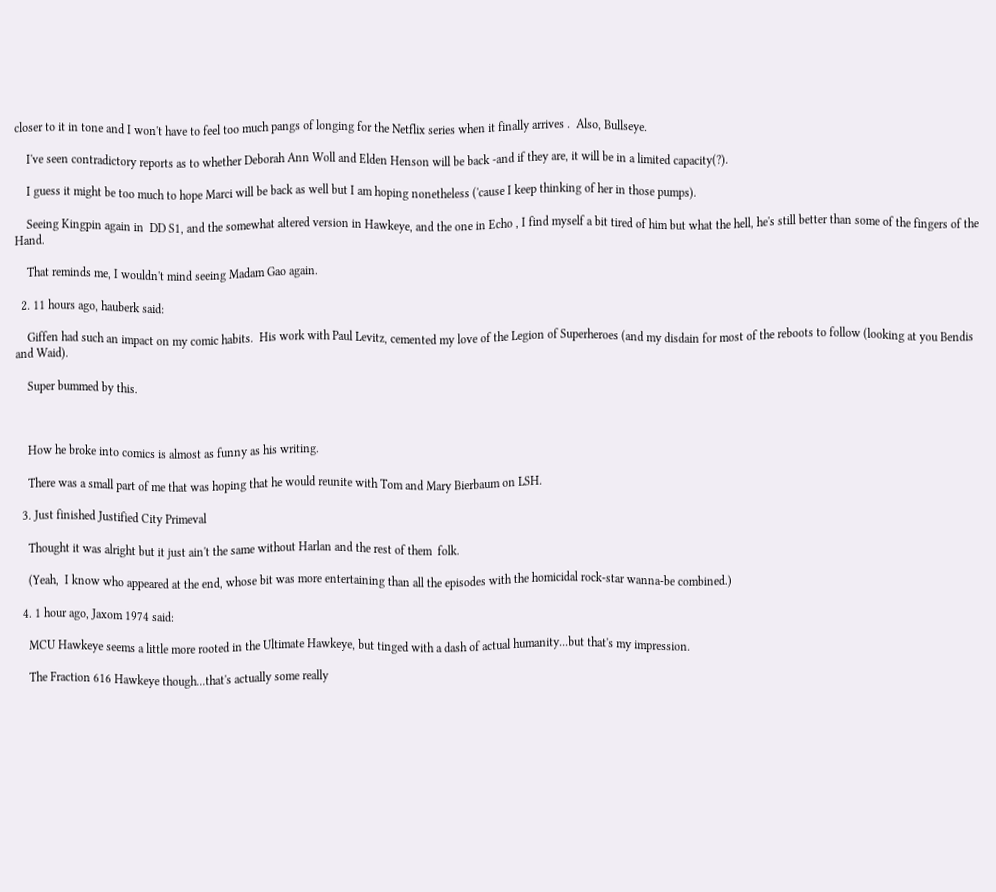closer to it in tone and I won't have to feel too much pangs of longing for the Netflix series when it finally arrives .  Also, Bullseye.

    I've seen contradictory reports as to whether Deborah Ann Woll and Elden Henson will be back -and if they are, it will be in a limited capacity(?).

    I guess it might be too much to hope Marci will be back as well but I am hoping nonetheless ('cause I keep thinking of her in those pumps).

    Seeing Kingpin again in  DD S1, and the somewhat altered version in Hawkeye, and the one in Echo , I find myself a bit tired of him but what the hell, he's still better than some of the fingers of the Hand.

    That reminds me, I wouldn't mind seeing Madam Gao again.

  2. 11 hours ago, hauberk said:

    Giffen had such an impact on my comic habits.  His work with Paul Levitz, cemented my love of the Legion of Superheroes (and my disdain for most of the reboots to follow (looking at you Bendis and Waid).

    Super bummed by this.



    How he broke into comics is almost as funny as his writing.

    There was a small part of me that was hoping that he would reunite with Tom and Mary Bierbaum on LSH.

  3. Just finished Justified City Primeval

    Thought it was alright but it just ain't the same without Harlan and the rest of them  folk.

    (Yeah,  I know who appeared at the end, whose bit was more entertaining than all the episodes with the homicidal rock-star wanna-be combined.)

  4. 1 hour ago, Jaxom 1974 said:

    MCU Hawkeye seems a little more rooted in the Ultimate Hawkeye, but tinged with a dash of actual humanity...but that's my impression.

    The Fraction 616 Hawkeye though...that's actually some really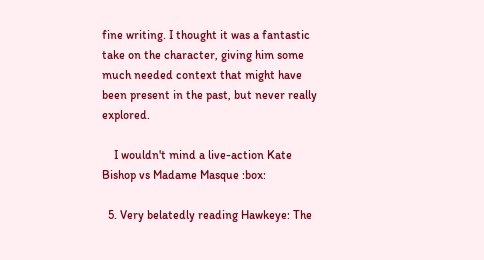fine writing. I thought it was a fantastic take on the character, giving him some much needed context that might have been present in the past, but never really explored.

    I wouldn't mind a live-action Kate Bishop vs Madame Masque :box:

  5. Very belatedly reading Hawkeye: The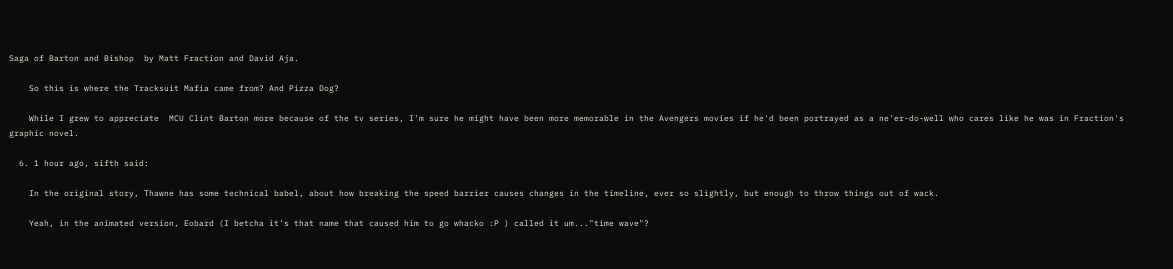Saga of Barton and Bishop  by Matt Fraction and David Aja.

    So this is where the Tracksuit Mafia came from? And Pizza Dog?

    While I grew to appreciate  MCU Clint Barton more because of the tv series, I'm sure he might have been more memorable in the Avengers movies if he'd been portrayed as a ne'er-do-well who cares like he was in Fraction's graphic novel.

  6. 1 hour ago, sifth said:

    In the original story, Thawne has some technical babel, about how breaking the speed barrier causes changes in the timeline, ever so slightly, but enough to throw things out of wack.

    Yeah, in the animated version, Eobard (I betcha it's that name that caused him to go whacko :P ) called it um..."time wave"?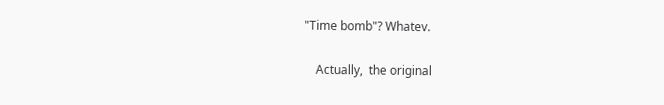"Time bomb"? Whatev.

    Actually,  the original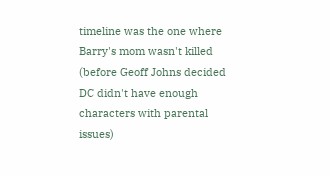timeline was the one where Barry's mom wasn't killed (before Geoff Johns decided DC didn't have enough characters with parental issues)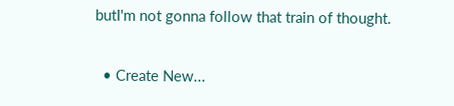butI'm not gonna follow that train of thought.

  • Create New...